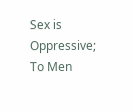Sex is Oppressive; To Men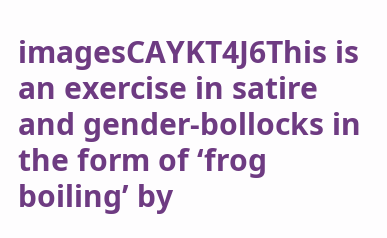imagesCAYKT4J6This is an exercise in satire and gender-bollocks in the form of ‘frog boiling’ by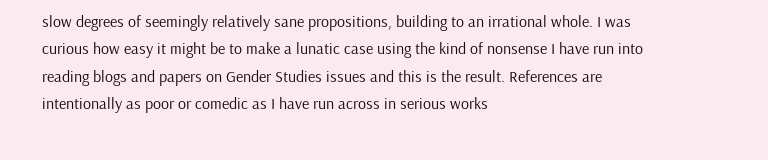slow degrees of seemingly relatively sane propositions, building to an irrational whole. I was curious how easy it might be to make a lunatic case using the kind of nonsense I have run into reading blogs and papers on Gender Studies issues and this is the result. References are intentionally as poor or comedic as I have run across in serious works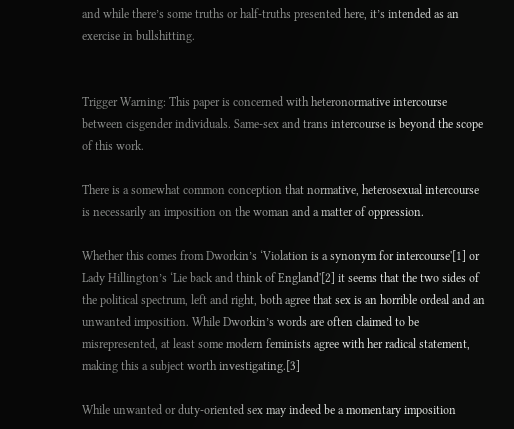and while there’s some truths or half-truths presented here, it’s intended as an exercise in bullshitting.


Trigger Warning: This paper is concerned with heteronormative intercourse between cisgender individuals. Same-sex and trans intercourse is beyond the scope of this work.

There is a somewhat common conception that normative, heterosexual intercourse is necessarily an imposition on the woman and a matter of oppression.

Whether this comes from Dworkin’s ‘Violation is a synonym for intercourse'[1] or Lady Hillington’s ‘Lie back and think of England'[2] it seems that the two sides of the political spectrum, left and right, both agree that sex is an horrible ordeal and an unwanted imposition. While Dworkin’s words are often claimed to be misrepresented, at least some modern feminists agree with her radical statement, making this a subject worth investigating.[3]

While unwanted or duty-oriented sex may indeed be a momentary imposition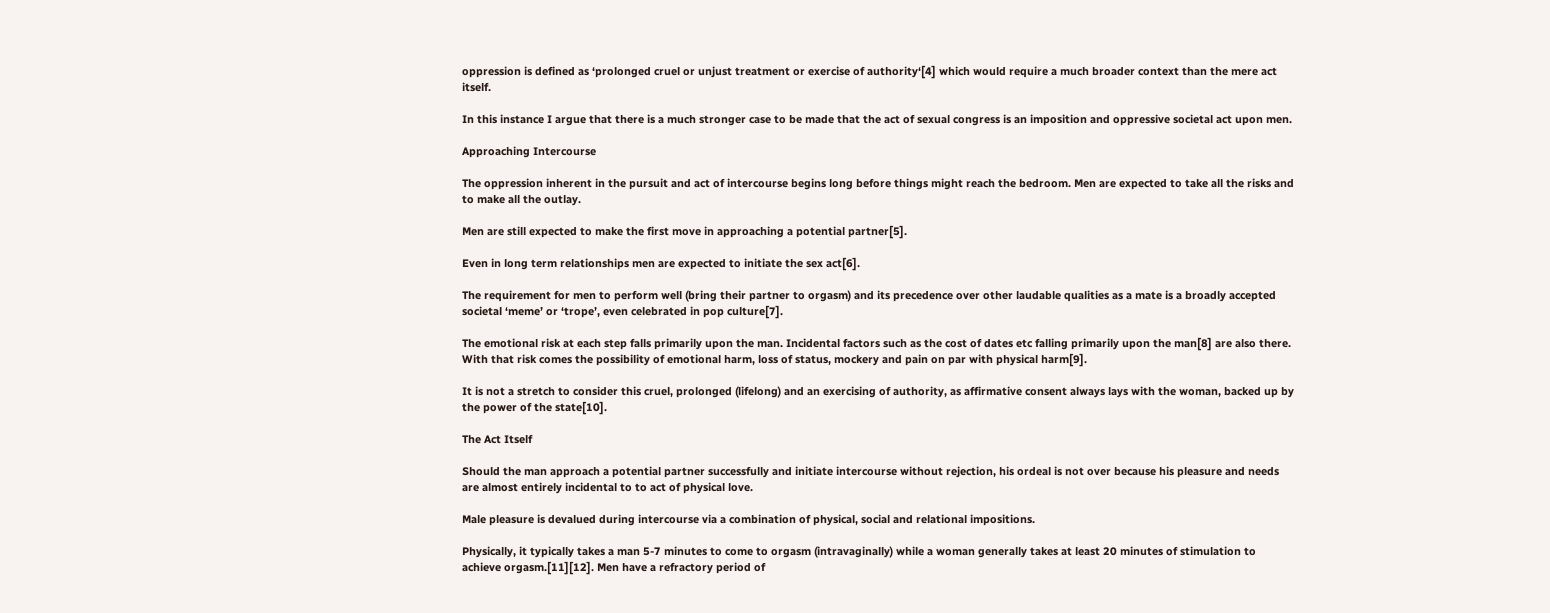oppression is defined as ‘prolonged cruel or unjust treatment or exercise of authority‘[4] which would require a much broader context than the mere act itself.

In this instance I argue that there is a much stronger case to be made that the act of sexual congress is an imposition and oppressive societal act upon men.

Approaching Intercourse

The oppression inherent in the pursuit and act of intercourse begins long before things might reach the bedroom. Men are expected to take all the risks and to make all the outlay.

Men are still expected to make the first move in approaching a potential partner[5].

Even in long term relationships men are expected to initiate the sex act[6].

The requirement for men to perform well (bring their partner to orgasm) and its precedence over other laudable qualities as a mate is a broadly accepted societal ‘meme’ or ‘trope’, even celebrated in pop culture[7].

The emotional risk at each step falls primarily upon the man. Incidental factors such as the cost of dates etc falling primarily upon the man[8] are also there. With that risk comes the possibility of emotional harm, loss of status, mockery and pain on par with physical harm[9].

It is not a stretch to consider this cruel, prolonged (lifelong) and an exercising of authority, as affirmative consent always lays with the woman, backed up by the power of the state[10].

The Act Itself

Should the man approach a potential partner successfully and initiate intercourse without rejection, his ordeal is not over because his pleasure and needs are almost entirely incidental to to act of physical love.

Male pleasure is devalued during intercourse via a combination of physical, social and relational impositions.

Physically, it typically takes a man 5-7 minutes to come to orgasm (intravaginally) while a woman generally takes at least 20 minutes of stimulation to achieve orgasm.[11][12]. Men have a refractory period of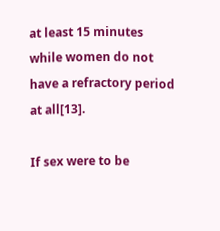at least 15 minutes while women do not have a refractory period at all[13].

If sex were to be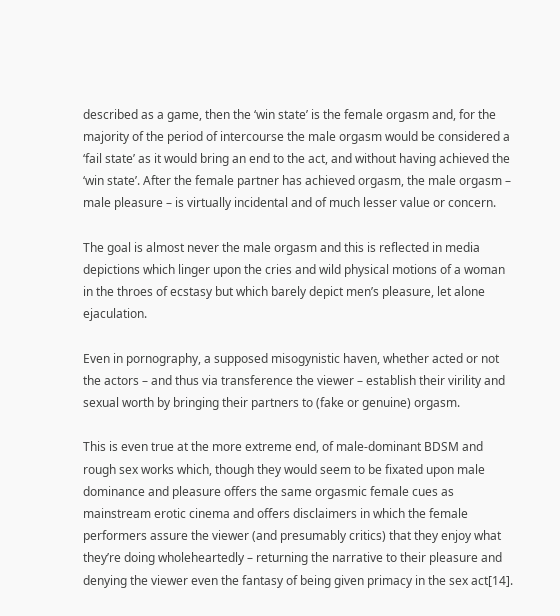described as a game, then the ‘win state’ is the female orgasm and, for the majority of the period of intercourse the male orgasm would be considered a ‘fail state’ as it would bring an end to the act, and without having achieved the ‘win state’. After the female partner has achieved orgasm, the male orgasm – male pleasure – is virtually incidental and of much lesser value or concern.

The goal is almost never the male orgasm and this is reflected in media depictions which linger upon the cries and wild physical motions of a woman in the throes of ecstasy but which barely depict men’s pleasure, let alone ejaculation.

Even in pornography, a supposed misogynistic haven, whether acted or not the actors – and thus via transference the viewer – establish their virility and sexual worth by bringing their partners to (fake or genuine) orgasm.

This is even true at the more extreme end, of male-dominant BDSM and rough sex works which, though they would seem to be fixated upon male dominance and pleasure offers the same orgasmic female cues as mainstream erotic cinema and offers disclaimers in which the female performers assure the viewer (and presumably critics) that they enjoy what they’re doing wholeheartedly – returning the narrative to their pleasure and denying the viewer even the fantasy of being given primacy in the sex act[14].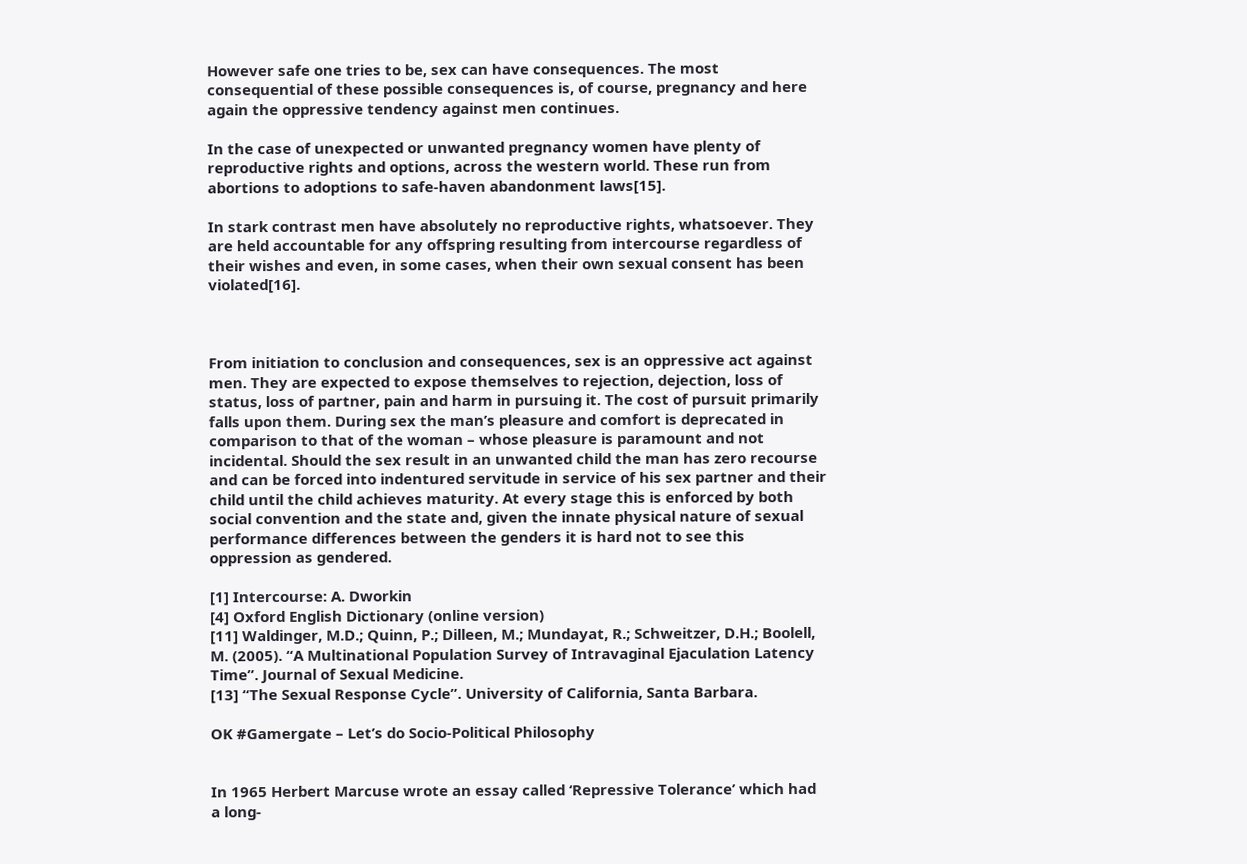However safe one tries to be, sex can have consequences. The most consequential of these possible consequences is, of course, pregnancy and here again the oppressive tendency against men continues.

In the case of unexpected or unwanted pregnancy women have plenty of reproductive rights and options, across the western world. These run from abortions to adoptions to safe-haven abandonment laws[15].

In stark contrast men have absolutely no reproductive rights, whatsoever. They are held accountable for any offspring resulting from intercourse regardless of their wishes and even, in some cases, when their own sexual consent has been violated[16].



From initiation to conclusion and consequences, sex is an oppressive act against men. They are expected to expose themselves to rejection, dejection, loss of status, loss of partner, pain and harm in pursuing it. The cost of pursuit primarily falls upon them. During sex the man’s pleasure and comfort is deprecated in comparison to that of the woman – whose pleasure is paramount and not incidental. Should the sex result in an unwanted child the man has zero recourse and can be forced into indentured servitude in service of his sex partner and their child until the child achieves maturity. At every stage this is enforced by both social convention and the state and, given the innate physical nature of sexual performance differences between the genders it is hard not to see this oppression as gendered.

[1] Intercourse: A. Dworkin
[4] Oxford English Dictionary (online version)
[11] Waldinger, M.D.; Quinn, P.; Dilleen, M.; Mundayat, R.; Schweitzer, D.H.; Boolell, M. (2005). “A Multinational Population Survey of Intravaginal Ejaculation Latency Time”. Journal of Sexual Medicine.
[13] “The Sexual Response Cycle”. University of California, Santa Barbara.

OK #Gamergate – Let’s do Socio-Political Philosophy


In 1965 Herbert Marcuse wrote an essay called ‘Repressive Tolerance’ which had a long-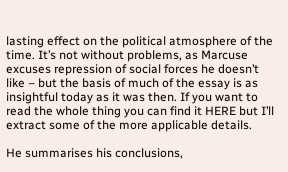lasting effect on the political atmosphere of the time. It’s not without problems, as Marcuse excuses repression of social forces he doesn’t like – but the basis of much of the essay is as insightful today as it was then. If you want to read the whole thing you can find it HERE but I’ll extract some of the more applicable details.

He summarises his conclusions,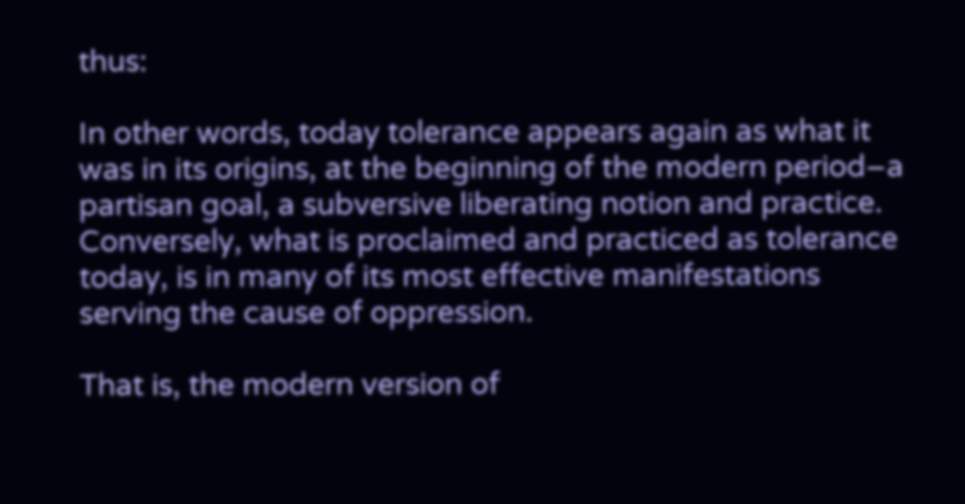thus:

In other words, today tolerance appears again as what it was in its origins, at the beginning of the modern period–a partisan goal, a subversive liberating notion and practice. Conversely, what is proclaimed and practiced as tolerance today, is in many of its most effective manifestations serving the cause of oppression.

That is, the modern version of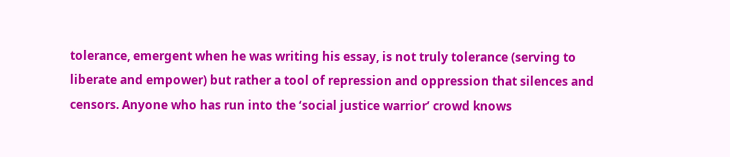tolerance, emergent when he was writing his essay, is not truly tolerance (serving to liberate and empower) but rather a tool of repression and oppression that silences and censors. Anyone who has run into the ‘social justice warrior’ crowd knows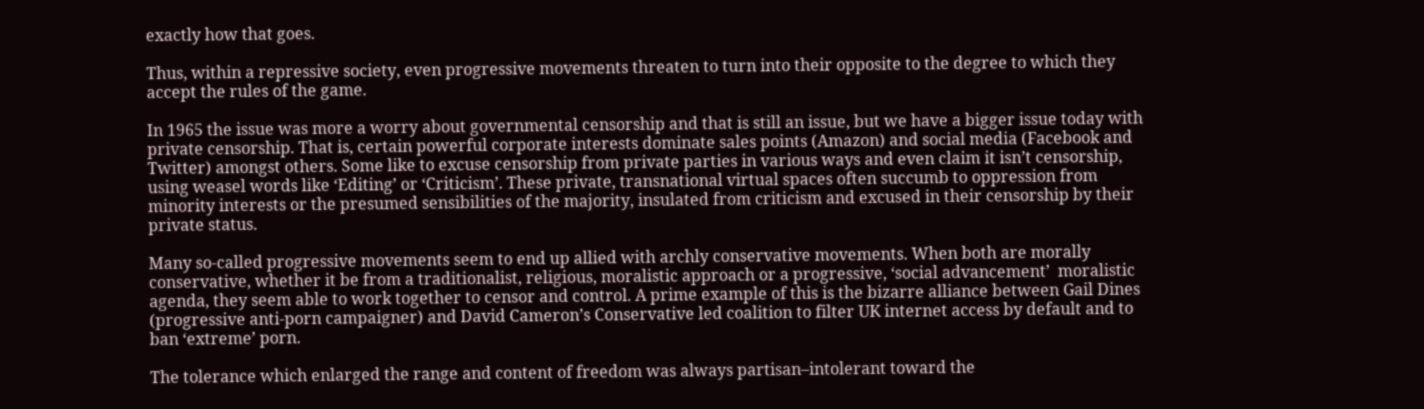exactly how that goes.

Thus, within a repressive society, even progressive movements threaten to turn into their opposite to the degree to which they accept the rules of the game.

In 1965 the issue was more a worry about governmental censorship and that is still an issue, but we have a bigger issue today with private censorship. That is, certain powerful corporate interests dominate sales points (Amazon) and social media (Facebook and Twitter) amongst others. Some like to excuse censorship from private parties in various ways and even claim it isn’t censorship, using weasel words like ‘Editing’ or ‘Criticism’. These private, transnational virtual spaces often succumb to oppression from minority interests or the presumed sensibilities of the majority, insulated from criticism and excused in their censorship by their private status.

Many so-called progressive movements seem to end up allied with archly conservative movements. When both are morally conservative, whether it be from a traditionalist, religious, moralistic approach or a progressive, ‘social advancement’  moralistic agenda, they seem able to work together to censor and control. A prime example of this is the bizarre alliance between Gail Dines (progressive anti-porn campaigner) and David Cameron’s Conservative led coalition to filter UK internet access by default and to ban ‘extreme’ porn.

The tolerance which enlarged the range and content of freedom was always partisan–intolerant toward the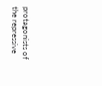protagonists of the repressive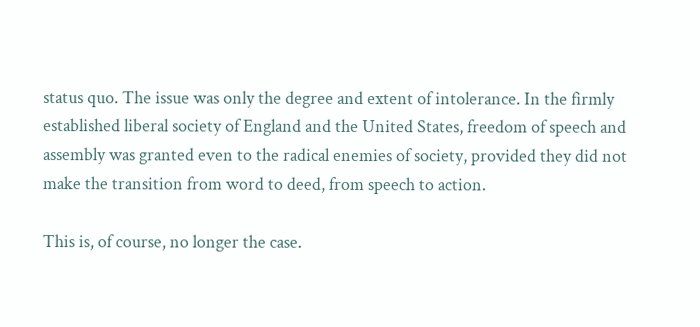status quo. The issue was only the degree and extent of intolerance. In the firmly established liberal society of England and the United States, freedom of speech and assembly was granted even to the radical enemies of society, provided they did not make the transition from word to deed, from speech to action.

This is, of course, no longer the case.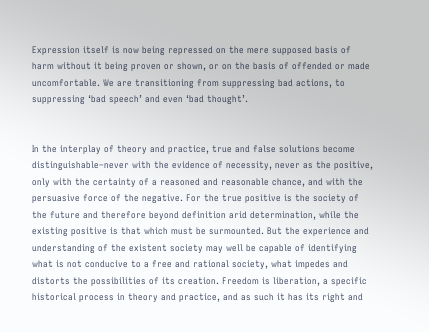Expression itself is now being repressed on the mere supposed basis of harm without it being proven or shown, or on the basis of offended or made uncomfortable. We are transitioning from suppressing bad actions, to suppressing ‘bad speech’ and even ‘bad thought’.


In the interplay of theory and practice, true and false solutions become distinguishable–never with the evidence of necessity, never as the positive, only with the certainty of a reasoned and reasonable chance, and with the persuasive force of the negative. For the true positive is the society of the future and therefore beyond definition arid determination, while the existing positive is that which must be surmounted. But the experience and understanding of the existent society may well be capable of identifying what is not conducive to a free and rational society, what impedes and distorts the possibilities of its creation. Freedom is liberation, a specific historical process in theory and practice, and as such it has its right and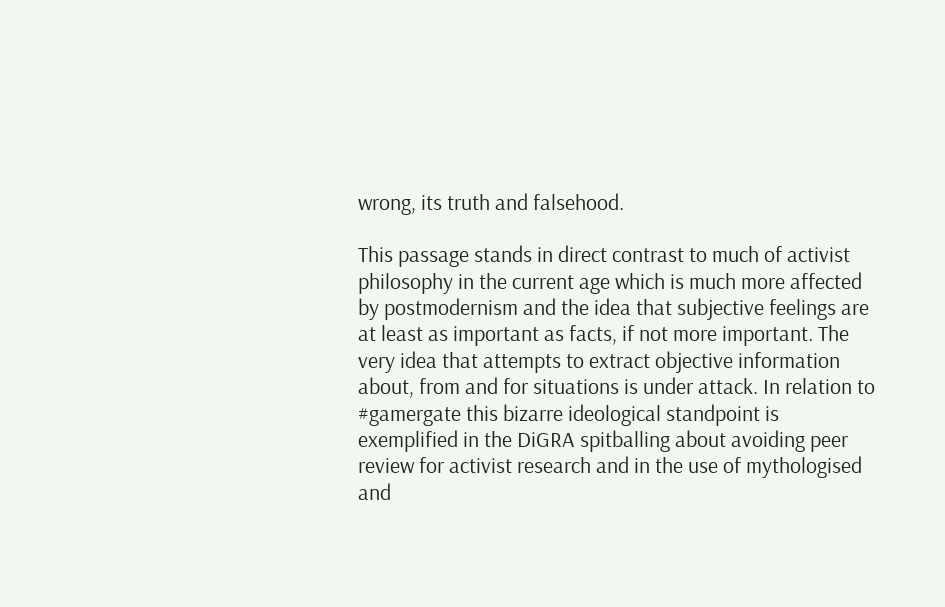wrong, its truth and falsehood.

This passage stands in direct contrast to much of activist philosophy in the current age which is much more affected by postmodernism and the idea that subjective feelings are at least as important as facts, if not more important. The very idea that attempts to extract objective information about, from and for situations is under attack. In relation to #gamergate this bizarre ideological standpoint is exemplified in the DiGRA spitballing about avoiding peer review for activist research and in the use of mythologised and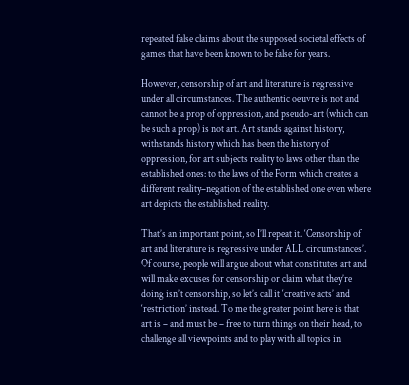repeated false claims about the supposed societal effects of games that have been known to be false for years.

However, censorship of art and literature is regressive under all circumstances. The authentic oeuvre is not and cannot be a prop of oppression, and pseudo-art (which can be such a prop) is not art. Art stands against history, withstands history which has been the history of oppression, for art subjects reality to laws other than the established ones: to the laws of the Form which creates a different reality–negation of the established one even where art depicts the established reality.

That’s an important point, so I’ll repeat it. ‘Censorship of art and literature is regressive under ALL circumstances’. Of course, people will argue about what constitutes art and will make excuses for censorship or claim what they’re doing isn’t censorship, so let’s call it ‘creative acts’ and ‘restriction’ instead. To me the greater point here is that art is – and must be – free to turn things on their head, to challenge all viewpoints and to play with all topics in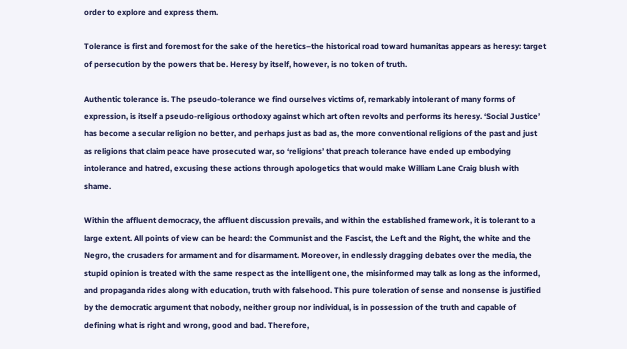order to explore and express them.

Tolerance is first and foremost for the sake of the heretics–the historical road toward humanitas appears as heresy: target of persecution by the powers that be. Heresy by itself, however, is no token of truth.

Authentic tolerance is. The pseudo-tolerance we find ourselves victims of, remarkably intolerant of many forms of expression, is itself a pseudo-religious orthodoxy against which art often revolts and performs its heresy. ‘Social Justice’ has become a secular religion no better, and perhaps just as bad as, the more conventional religions of the past and just as religions that claim peace have prosecuted war, so ‘religions’ that preach tolerance have ended up embodying intolerance and hatred, excusing these actions through apologetics that would make William Lane Craig blush with shame.

Within the affluent democracy, the affluent discussion prevails, and within the established framework, it is tolerant to a large extent. All points of view can be heard: the Communist and the Fascist, the Left and the Right, the white and the Negro, the crusaders for armament and for disarmament. Moreover, in endlessly dragging debates over the media, the stupid opinion is treated with the same respect as the intelligent one, the misinformed may talk as long as the informed, and propaganda rides along with education, truth with falsehood. This pure toleration of sense and nonsense is justified by the democratic argument that nobody, neither group nor individual, is in possession of the truth and capable of defining what is right and wrong, good and bad. Therefore,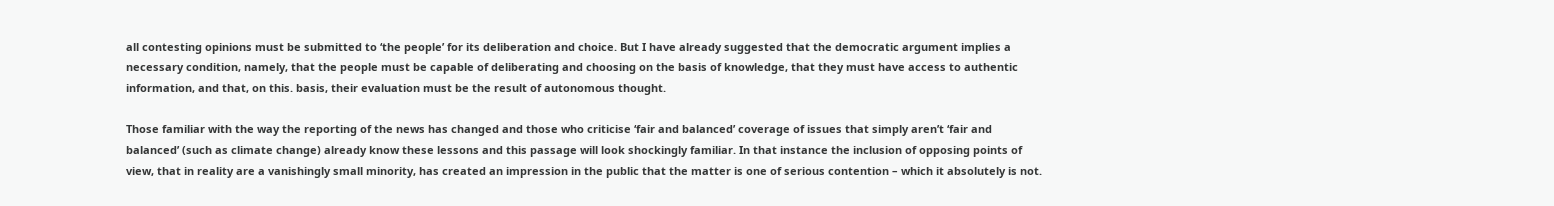all contesting opinions must be submitted to ‘the people’ for its deliberation and choice. But I have already suggested that the democratic argument implies a necessary condition, namely, that the people must be capable of deliberating and choosing on the basis of knowledge, that they must have access to authentic information, and that, on this. basis, their evaluation must be the result of autonomous thought.

Those familiar with the way the reporting of the news has changed and those who criticise ‘fair and balanced’ coverage of issues that simply aren’t ‘fair and balanced’ (such as climate change) already know these lessons and this passage will look shockingly familiar. In that instance the inclusion of opposing points of view, that in reality are a vanishingly small minority, has created an impression in the public that the matter is one of serious contention – which it absolutely is not.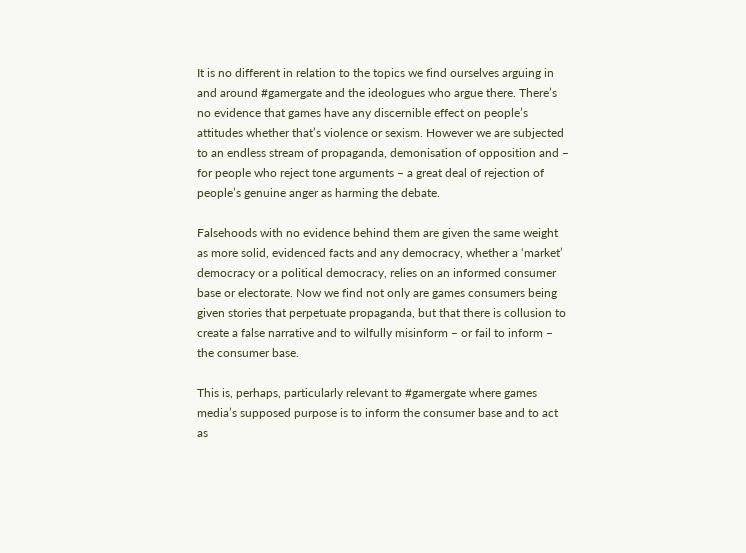It is no different in relation to the topics we find ourselves arguing in and around #gamergate and the ideologues who argue there. There’s no evidence that games have any discernible effect on people’s attitudes whether that’s violence or sexism. However we are subjected to an endless stream of propaganda, demonisation of opposition and – for people who reject tone arguments – a great deal of rejection of people’s genuine anger as harming the debate.

Falsehoods with no evidence behind them are given the same weight as more solid, evidenced facts and any democracy, whether a ‘market’ democracy or a political democracy, relies on an informed consumer base or electorate. Now we find not only are games consumers being given stories that perpetuate propaganda, but that there is collusion to create a false narrative and to wilfully misinform – or fail to inform – the consumer base.

This is, perhaps, particularly relevant to #gamergate where games media’s supposed purpose is to inform the consumer base and to act as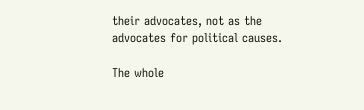their advocates, not as the advocates for political causes.

The whole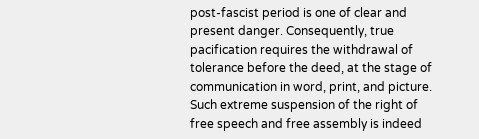post-fascist period is one of clear and present danger. Consequently, true pacification requires the withdrawal of tolerance before the deed, at the stage of communication in word, print, and picture. Such extreme suspension of the right of free speech and free assembly is indeed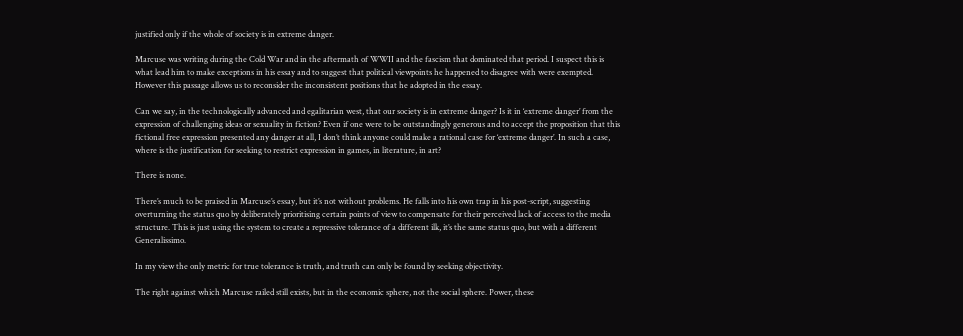justified only if the whole of society is in extreme danger.

Marcuse was writing during the Cold War and in the aftermath of WWII and the fascism that dominated that period. I suspect this is what lead him to make exceptions in his essay and to suggest that political viewpoints he happened to disagree with were exempted. However this passage allows us to reconsider the inconsistent positions that he adopted in the essay.

Can we say, in the technologically advanced and egalitarian west, that our society is in extreme danger? Is it in ‘extreme danger’ from the expression of challenging ideas or sexuality in fiction? Even if one were to be outstandingly generous and to accept the proposition that this fictional free expression presented any danger at all, I don’t think anyone could make a rational case for ‘extreme danger’. In such a case, where is the justification for seeking to restrict expression in games, in literature, in art?

There is none.

There’s much to be praised in Marcuse’s essay, but it’s not without problems. He falls into his own trap in his post-script, suggesting overturning the status quo by deliberately prioritising certain points of view to compensate for their perceived lack of access to the media structure. This is just using the system to create a repressive tolerance of a different ilk, it’s the same status quo, but with a different Generalissimo.

In my view the only metric for true tolerance is truth, and truth can only be found by seeking objectivity.

The right against which Marcuse railed still exists, but in the economic sphere, not the social sphere. Power, these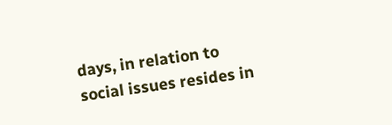days, in relation to social issues resides in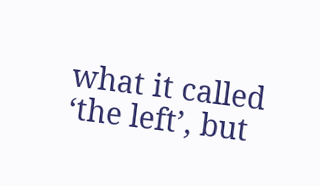what it called ‘the left’, but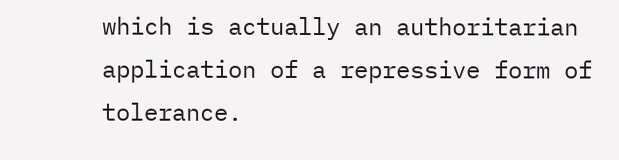which is actually an authoritarian application of a repressive form of tolerance.